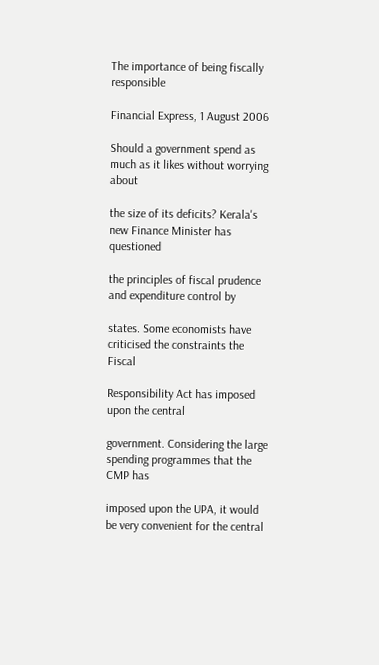The importance of being fiscally responsible

Financial Express, 1 August 2006

Should a government spend as much as it likes without worrying about

the size of its deficits? Kerala's new Finance Minister has questioned

the principles of fiscal prudence and expenditure control by

states. Some economists have criticised the constraints the Fiscal

Responsibility Act has imposed upon the central

government. Considering the large spending programmes that the CMP has

imposed upon the UPA, it would be very convenient for the central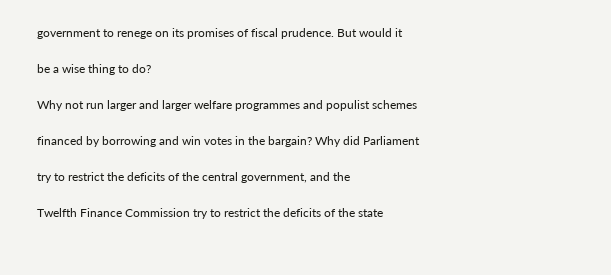government to renege on its promises of fiscal prudence. But would it

be a wise thing to do?

Why not run larger and larger welfare programmes and populist schemes

financed by borrowing and win votes in the bargain? Why did Parliament

try to restrict the deficits of the central government, and the

Twelfth Finance Commission try to restrict the deficits of the state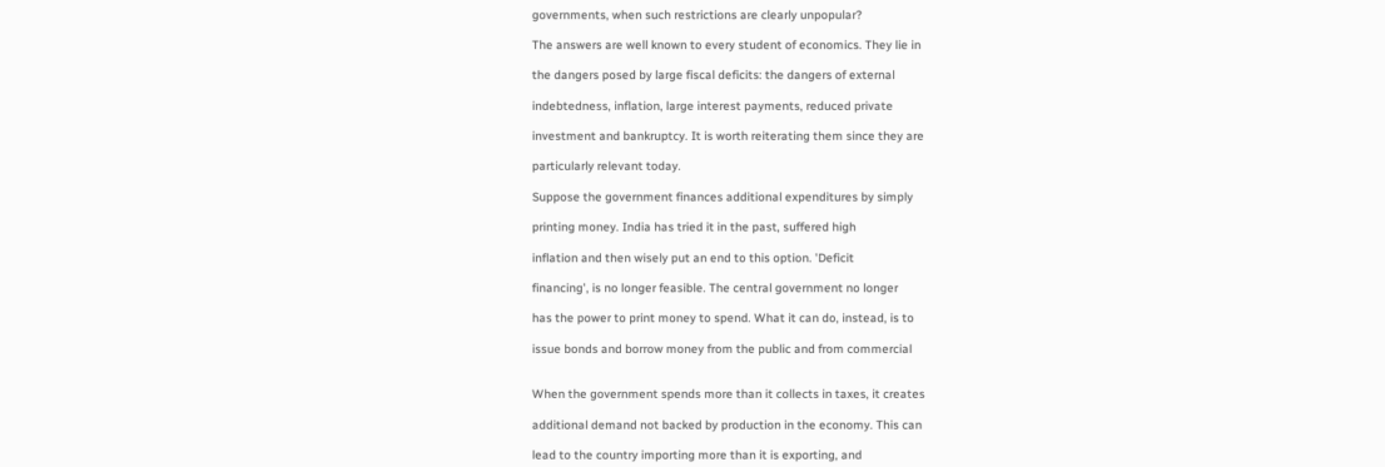governments, when such restrictions are clearly unpopular?

The answers are well known to every student of economics. They lie in

the dangers posed by large fiscal deficits: the dangers of external

indebtedness, inflation, large interest payments, reduced private

investment and bankruptcy. It is worth reiterating them since they are

particularly relevant today.

Suppose the government finances additional expenditures by simply

printing money. India has tried it in the past, suffered high

inflation and then wisely put an end to this option. 'Deficit

financing', is no longer feasible. The central government no longer

has the power to print money to spend. What it can do, instead, is to

issue bonds and borrow money from the public and from commercial


When the government spends more than it collects in taxes, it creates

additional demand not backed by production in the economy. This can

lead to the country importing more than it is exporting, and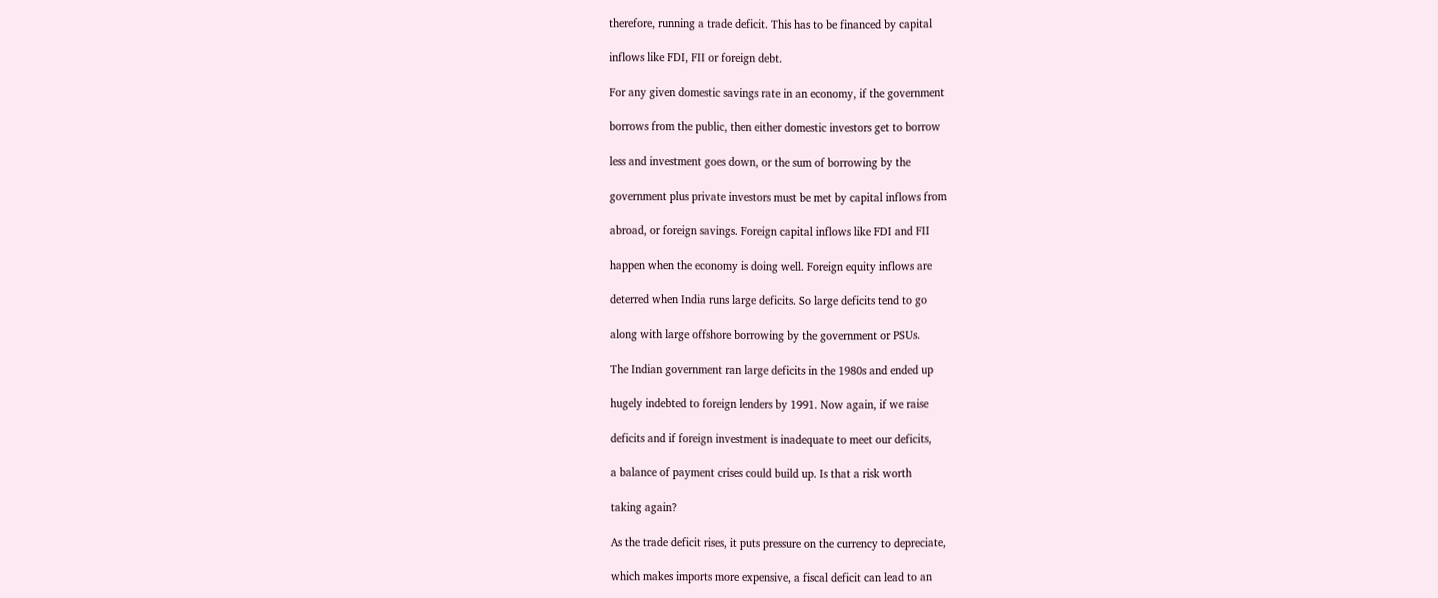therefore, running a trade deficit. This has to be financed by capital

inflows like FDI, FII or foreign debt.

For any given domestic savings rate in an economy, if the government

borrows from the public, then either domestic investors get to borrow

less and investment goes down, or the sum of borrowing by the

government plus private investors must be met by capital inflows from

abroad, or foreign savings. Foreign capital inflows like FDI and FII

happen when the economy is doing well. Foreign equity inflows are

deterred when India runs large deficits. So large deficits tend to go

along with large offshore borrowing by the government or PSUs.

The Indian government ran large deficits in the 1980s and ended up

hugely indebted to foreign lenders by 1991. Now again, if we raise

deficits and if foreign investment is inadequate to meet our deficits,

a balance of payment crises could build up. Is that a risk worth

taking again?

As the trade deficit rises, it puts pressure on the currency to depreciate,

which makes imports more expensive, a fiscal deficit can lead to an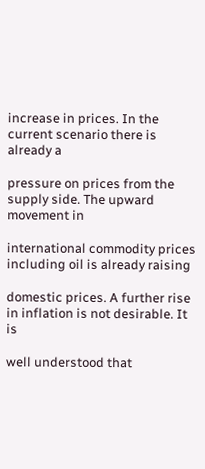increase in prices. In the current scenario there is already a

pressure on prices from the supply side. The upward movement in

international commodity prices including oil is already raising

domestic prices. A further rise in inflation is not desirable. It is

well understood that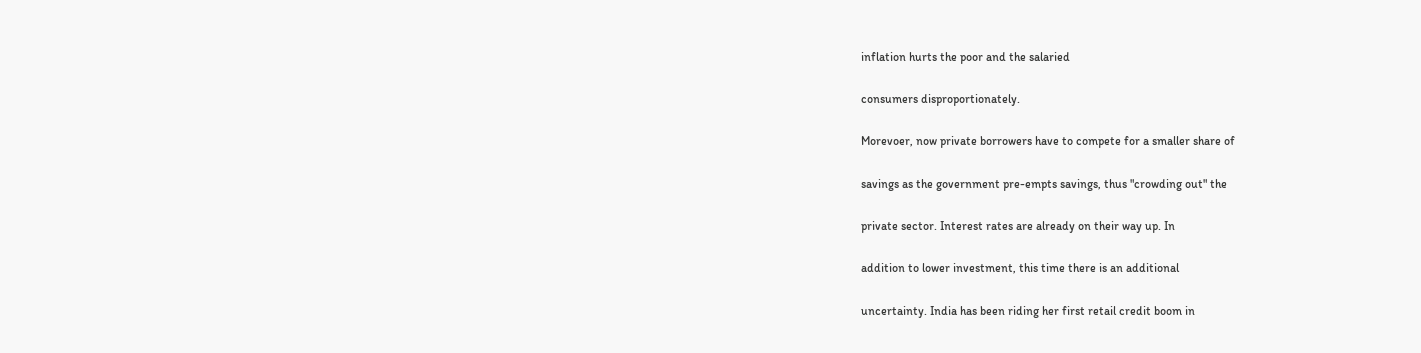inflation hurts the poor and the salaried

consumers disproportionately.

Morevoer, now private borrowers have to compete for a smaller share of

savings as the government pre-empts savings, thus "crowding out" the

private sector. Interest rates are already on their way up. In

addition to lower investment, this time there is an additional

uncertainty. India has been riding her first retail credit boom in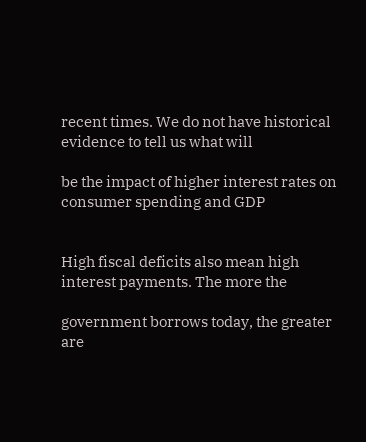recent times. We do not have historical evidence to tell us what will

be the impact of higher interest rates on consumer spending and GDP


High fiscal deficits also mean high interest payments. The more the

government borrows today, the greater are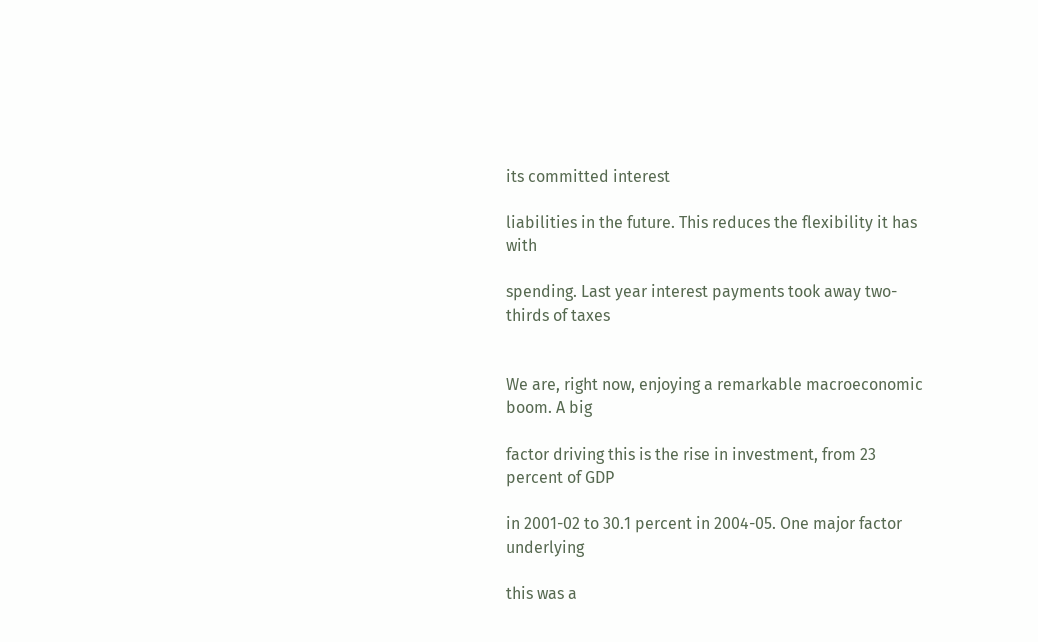its committed interest

liabilities in the future. This reduces the flexibility it has with

spending. Last year interest payments took away two-thirds of taxes


We are, right now, enjoying a remarkable macroeconomic boom. A big

factor driving this is the rise in investment, from 23 percent of GDP

in 2001-02 to 30.1 percent in 2004-05. One major factor underlying

this was a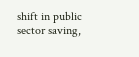shift in public sector saving,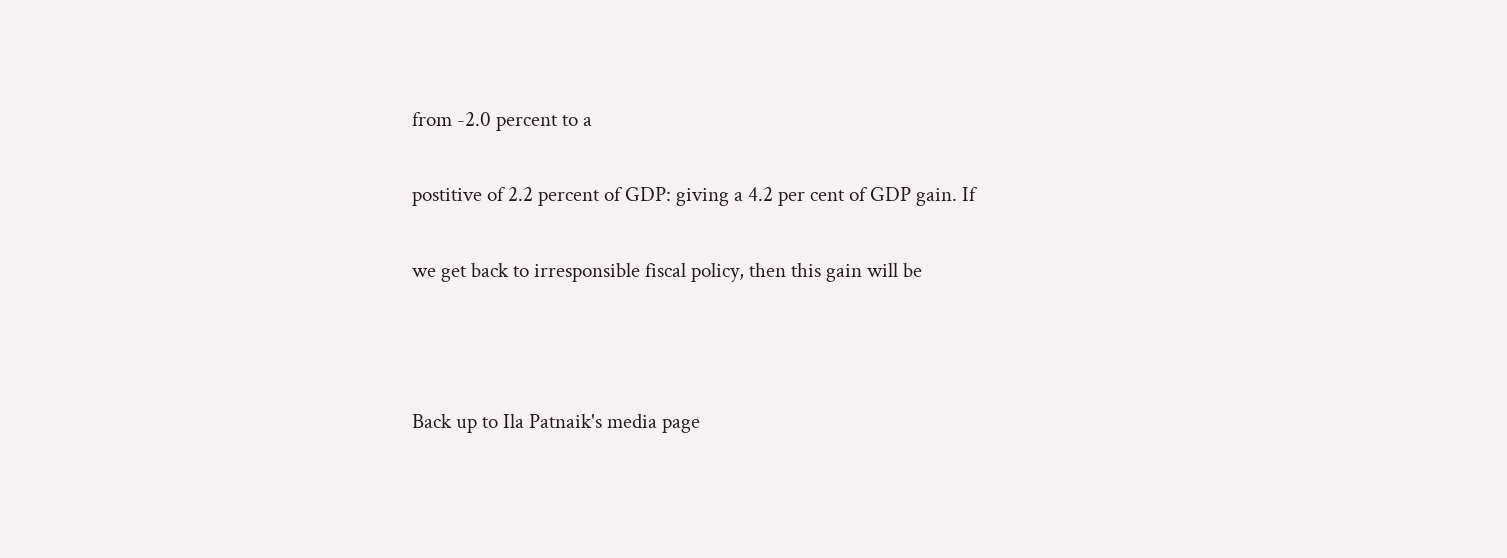from -2.0 percent to a

postitive of 2.2 percent of GDP: giving a 4.2 per cent of GDP gain. If

we get back to irresponsible fiscal policy, then this gain will be



Back up to Ila Patnaik's media page